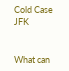Cold Case JFK


What can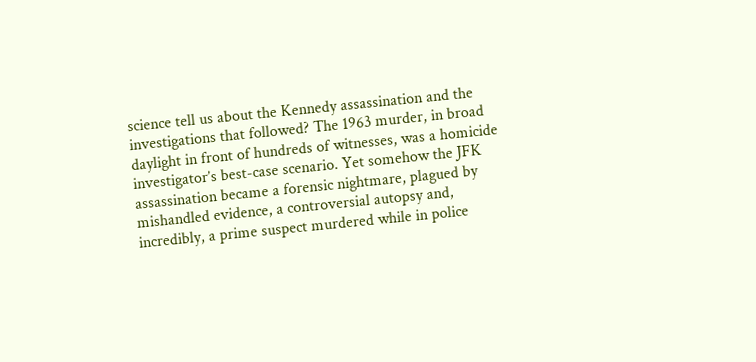science tell us about the Kennedy assassination and the investigations that followed? The 1963 murder, in broad daylight in front of hundreds of witnesses, was a homicide investigator’s best-case scenario. Yet somehow the JFK assassination became a forensic nightmare, plagued by mishandled evidence, a controversial autopsy and, incredibly, a prime suspect murdered while in police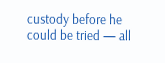custody before he could be tried — all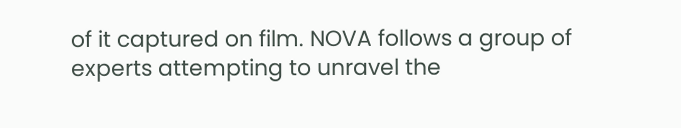of it captured on film. NOVA follows a group of experts attempting to unravel the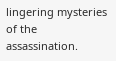lingering mysteries of the assassination.